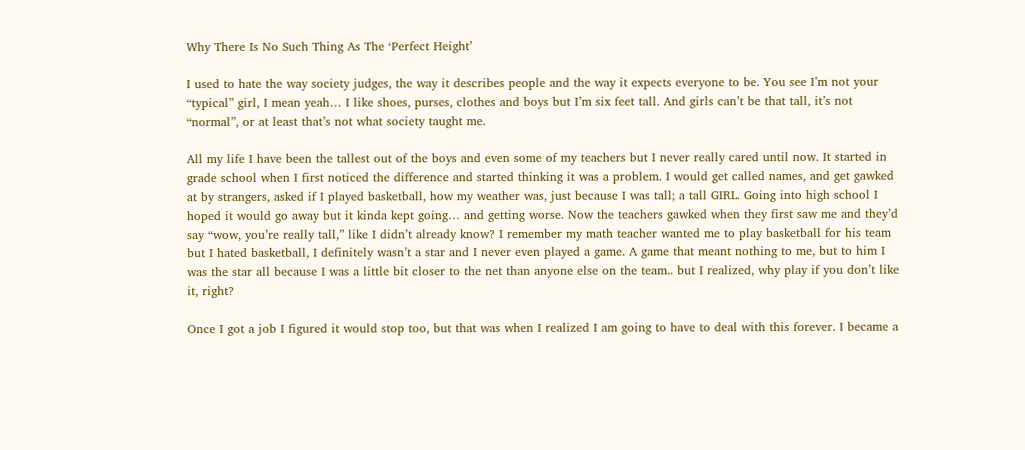Why There Is No Such Thing As The ‘Perfect Height’

I used to hate the way society judges, the way it describes people and the way it expects everyone to be. You see I’m not your “typical” girl, I mean yeah… I like shoes, purses, clothes and boys but I’m six feet tall. And girls can’t be that tall, it’s not “normal”, or at least that’s not what society taught me.

All my life I have been the tallest out of the boys and even some of my teachers but I never really cared until now. It started in grade school when I first noticed the difference and started thinking it was a problem. I would get called names, and get gawked at by strangers, asked if I played basketball, how my weather was, just because I was tall; a tall GIRL. Going into high school I hoped it would go away but it kinda kept going… and getting worse. Now the teachers gawked when they first saw me and they’d say “wow, you’re really tall,” like I didn’t already know? I remember my math teacher wanted me to play basketball for his team but I hated basketball, I definitely wasn’t a star and I never even played a game. A game that meant nothing to me, but to him I was the star all because I was a little bit closer to the net than anyone else on the team.. but I realized, why play if you don’t like it, right?

Once I got a job I figured it would stop too, but that was when I realized I am going to have to deal with this forever. I became a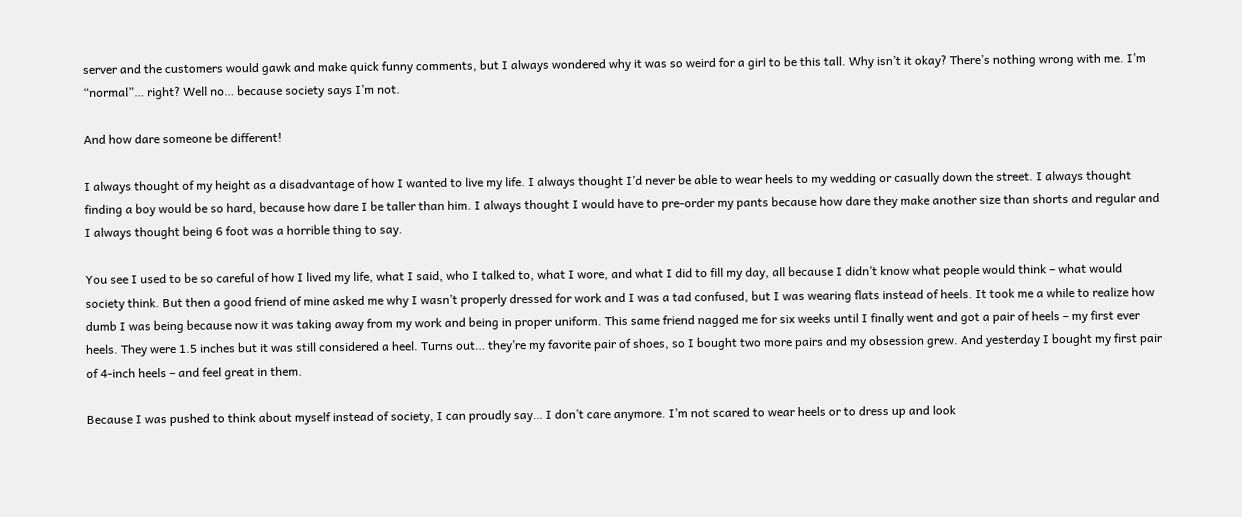server and the customers would gawk and make quick funny comments, but I always wondered why it was so weird for a girl to be this tall. Why isn’t it okay? There’s nothing wrong with me. I’m “normal”… right? Well no… because society says I’m not.

And how dare someone be different!

I always thought of my height as a disadvantage of how I wanted to live my life. I always thought I’d never be able to wear heels to my wedding or casually down the street. I always thought finding a boy would be so hard, because how dare I be taller than him. I always thought I would have to pre-order my pants because how dare they make another size than shorts and regular and I always thought being 6 foot was a horrible thing to say.

You see I used to be so careful of how I lived my life, what I said, who I talked to, what I wore, and what I did to fill my day, all because I didn’t know what people would think – what would society think. But then a good friend of mine asked me why I wasn’t properly dressed for work and I was a tad confused, but I was wearing flats instead of heels. It took me a while to realize how dumb I was being because now it was taking away from my work and being in proper uniform. This same friend nagged me for six weeks until I finally went and got a pair of heels – my first ever heels. They were 1.5 inches but it was still considered a heel. Turns out… they’re my favorite pair of shoes, so I bought two more pairs and my obsession grew. And yesterday I bought my first pair of 4-inch heels – and feel great in them.

Because I was pushed to think about myself instead of society, I can proudly say… I don’t care anymore. I’m not scared to wear heels or to dress up and look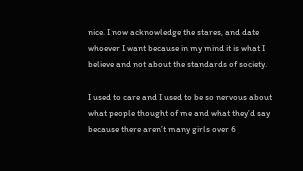nice. I now acknowledge the stares, and date whoever I want because in my mind it is what I believe and not about the standards of society.

I used to care and I used to be so nervous about what people thought of me and what they’d say because there aren’t many girls over 6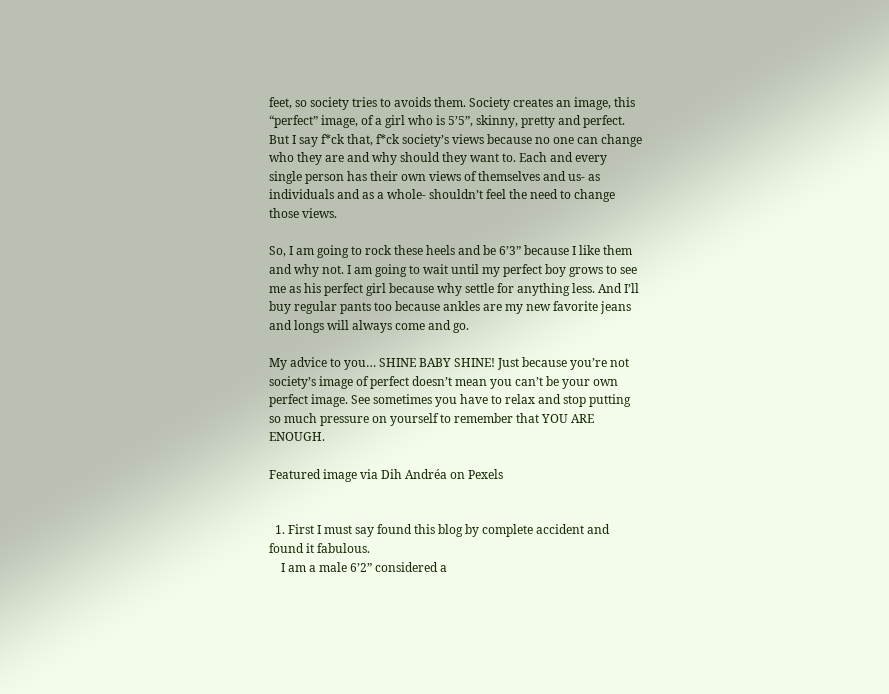feet, so society tries to avoids them. Society creates an image, this “perfect” image, of a girl who is 5’5”, skinny, pretty and perfect. But I say f*ck that, f*ck society’s views because no one can change who they are and why should they want to. Each and every single person has their own views of themselves and us- as individuals and as a whole- shouldn’t feel the need to change those views.

So, I am going to rock these heels and be 6’3” because I like them and why not. I am going to wait until my perfect boy grows to see me as his perfect girl because why settle for anything less. And I’ll buy regular pants too because ankles are my new favorite jeans and longs will always come and go.

My advice to you… SHINE BABY SHINE! Just because you’re not society’s image of perfect doesn’t mean you can’t be your own perfect image. See sometimes you have to relax and stop putting so much pressure on yourself to remember that YOU ARE ENOUGH.

Featured image via Dih Andréa on Pexels


  1. First I must say found this blog by complete accident and found it fabulous.
    I am a male 6’2” considered a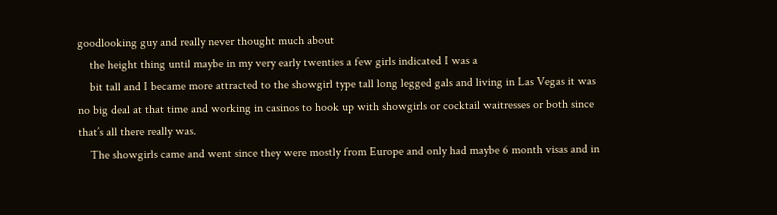goodlooking guy and really never thought much about
    the height thing until maybe in my very early twenties a few girls indicated I was a
    bit tall and I became more attracted to the showgirl type tall long legged gals and living in Las Vegas it was no big deal at that time and working in casinos to hook up with showgirls or cocktail waitresses or both since that’s all there really was.
    The showgirls came and went since they were mostly from Europe and only had maybe 6 month visas and in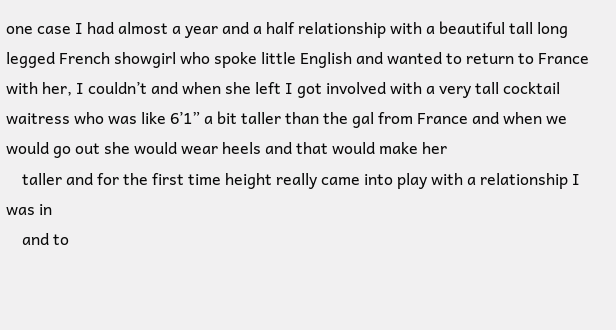one case I had almost a year and a half relationship with a beautiful tall long legged French showgirl who spoke little English and wanted to return to France with her, I couldn’t and when she left I got involved with a very tall cocktail waitress who was like 6’1” a bit taller than the gal from France and when we would go out she would wear heels and that would make her
    taller and for the first time height really came into play with a relationship I was in
    and to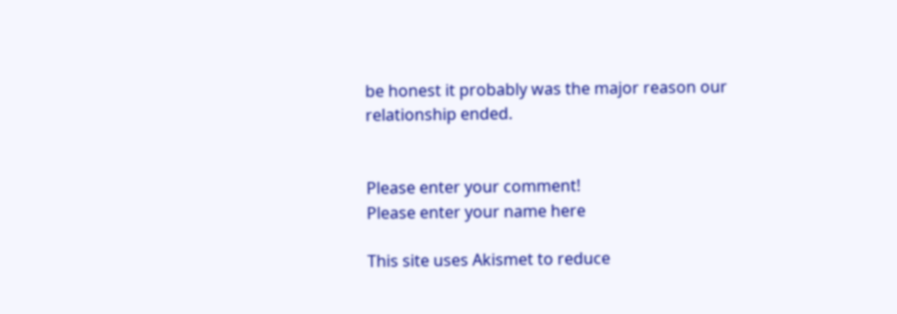be honest it probably was the major reason our relationship ended.


Please enter your comment!
Please enter your name here

This site uses Akismet to reduce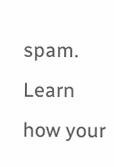spam. Learn how your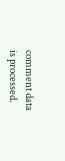comment data is processed.